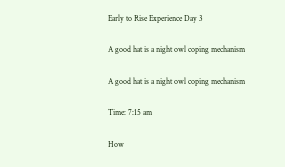Early to Rise Experience Day 3

A good hat is a night owl coping mechanism

A good hat is a night owl coping mechanism

Time: 7:15 am

How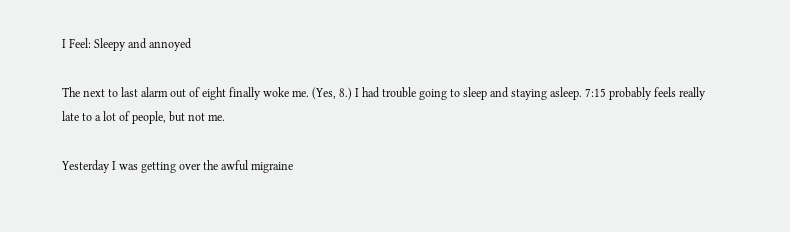I Feel: Sleepy and annoyed

The next to last alarm out of eight finally woke me. (Yes, 8.) I had trouble going to sleep and staying asleep. 7:15 probably feels really late to a lot of people, but not me.

Yesterday I was getting over the awful migraine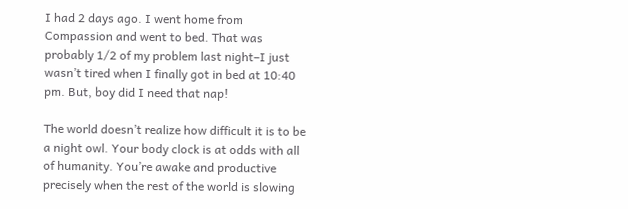I had 2 days ago. I went home from Compassion and went to bed. That was probably 1/2 of my problem last night–I just wasn’t tired when I finally got in bed at 10:40 pm. But, boy did I need that nap!

The world doesn’t realize how difficult it is to be a night owl. Your body clock is at odds with all of humanity. You’re awake and productive precisely when the rest of the world is slowing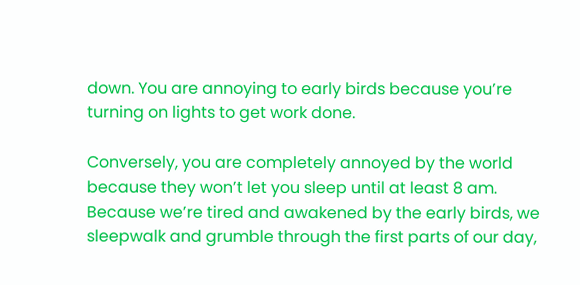down. You are annoying to early birds because you’re turning on lights to get work done.

Conversely, you are completely annoyed by the world because they won’t let you sleep until at least 8 am. Because we’re tired and awakened by the early birds, we sleepwalk and grumble through the first parts of our day,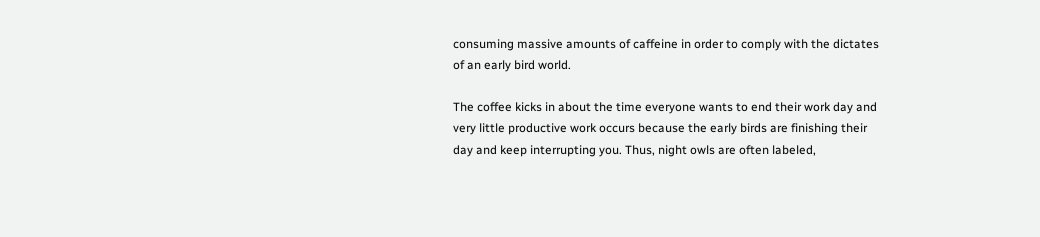consuming massive amounts of caffeine in order to comply with the dictates of an early bird world.

The coffee kicks in about the time everyone wants to end their work day and very little productive work occurs because the early birds are finishing their day and keep interrupting you. Thus, night owls are often labeled,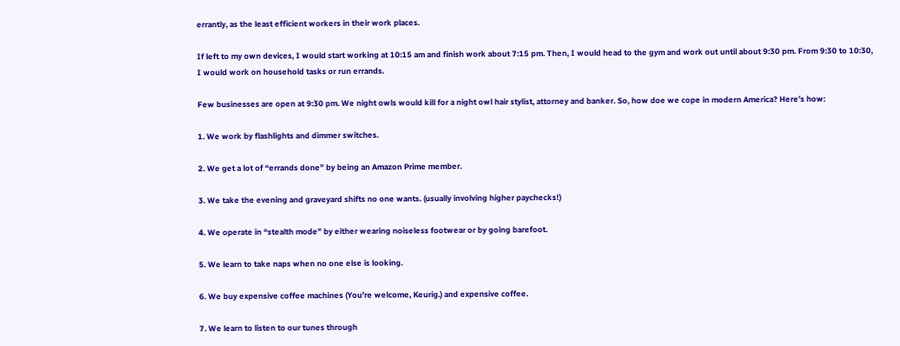errantly, as the least efficient workers in their work places.

If left to my own devices, I would start working at 10:15 am and finish work about 7:15 pm. Then, I would head to the gym and work out until about 9:30 pm. From 9:30 to 10:30, I would work on household tasks or run errands.

Few businesses are open at 9:30 pm. We night owls would kill for a night owl hair stylist, attorney and banker. So, how doe we cope in modern America? Here’s how:

1. We work by flashlights and dimmer switches.

2. We get a lot of “errands done” by being an Amazon Prime member.

3. We take the evening and graveyard shifts no one wants. (usually involving higher paychecks!)

4. We operate in “stealth mode” by either wearing noiseless footwear or by going barefoot.

5. We learn to take naps when no one else is looking.

6. We buy expensive coffee machines (You’re welcome, Keurig.) and expensive coffee.

7. We learn to listen to our tunes through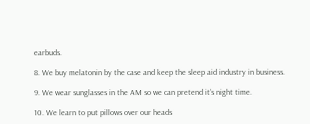earbuds.

8. We buy melatonin by the case and keep the sleep aid industry in business.

9. We wear sunglasses in the AM so we can pretend it’s night time.

10. We learn to put pillows over our heads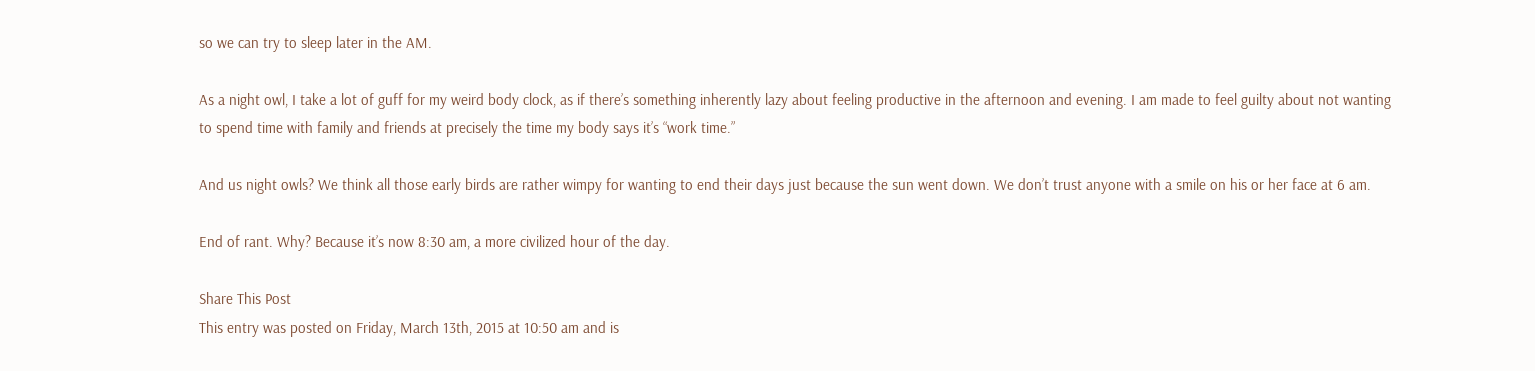so we can try to sleep later in the AM.

As a night owl, I take a lot of guff for my weird body clock, as if there’s something inherently lazy about feeling productive in the afternoon and evening. I am made to feel guilty about not wanting to spend time with family and friends at precisely the time my body says it’s “work time.”

And us night owls? We think all those early birds are rather wimpy for wanting to end their days just because the sun went down. We don’t trust anyone with a smile on his or her face at 6 am.

End of rant. Why? Because it’s now 8:30 am, a more civilized hour of the day.

Share This Post
This entry was posted on Friday, March 13th, 2015 at 10:50 am and is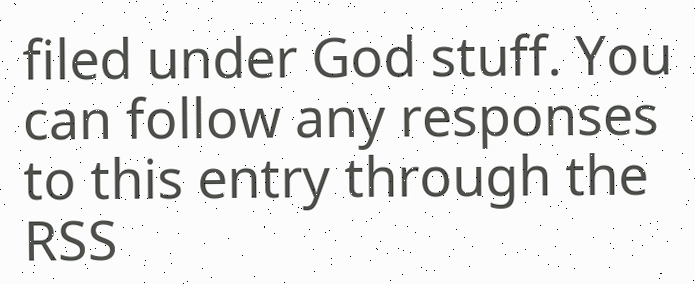filed under God stuff. You can follow any responses to this entry through the RSS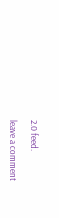2.0 feed.

leave a comment